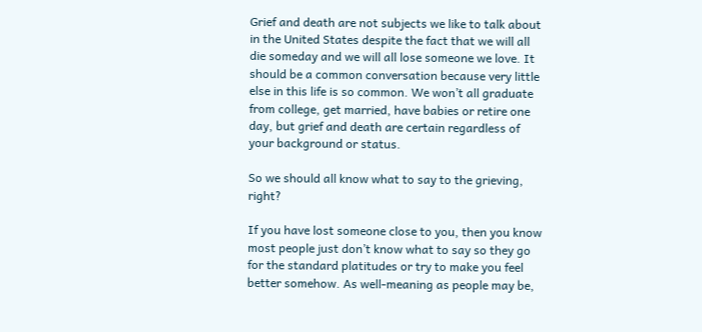Grief and death are not subjects we like to talk about in the United States despite the fact that we will all die someday and we will all lose someone we love. It should be a common conversation because very little else in this life is so common. We won’t all graduate from college, get married, have babies or retire one day, but grief and death are certain regardless of your background or status.

So we should all know what to say to the grieving, right?

If you have lost someone close to you, then you know most people just don’t know what to say so they go for the standard platitudes or try to make you feel better somehow. As well-meaning as people may be,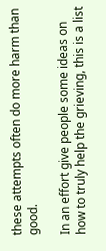these attempts often do more harm than good.

In an effort give people some ideas on how to truly help the grieving, this is a list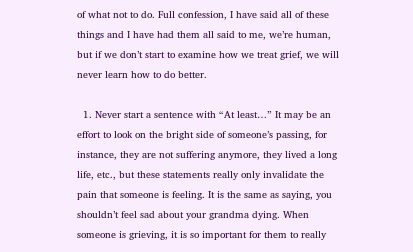of what not to do. Full confession, I have said all of these things and I have had them all said to me, we’re human, but if we don’t start to examine how we treat grief, we will never learn how to do better.

  1. Never start a sentence with “At least…” It may be an effort to look on the bright side of someone’s passing, for instance, they are not suffering anymore, they lived a long life, etc., but these statements really only invalidate the pain that someone is feeling. It is the same as saying, you shouldn’t feel sad about your grandma dying. When someone is grieving, it is so important for them to really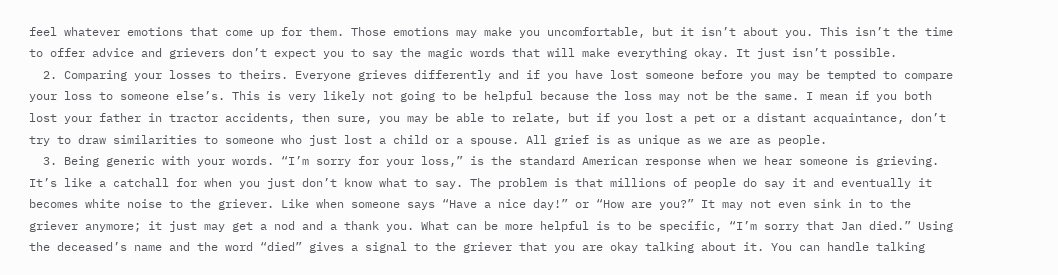feel whatever emotions that come up for them. Those emotions may make you uncomfortable, but it isn’t about you. This isn’t the time to offer advice and grievers don’t expect you to say the magic words that will make everything okay. It just isn’t possible.
  2. Comparing your losses to theirs. Everyone grieves differently and if you have lost someone before you may be tempted to compare your loss to someone else’s. This is very likely not going to be helpful because the loss may not be the same. I mean if you both lost your father in tractor accidents, then sure, you may be able to relate, but if you lost a pet or a distant acquaintance, don’t try to draw similarities to someone who just lost a child or a spouse. All grief is as unique as we are as people.
  3. Being generic with your words. “I’m sorry for your loss,” is the standard American response when we hear someone is grieving. It’s like a catchall for when you just don’t know what to say. The problem is that millions of people do say it and eventually it becomes white noise to the griever. Like when someone says “Have a nice day!” or “How are you?” It may not even sink in to the griever anymore; it just may get a nod and a thank you. What can be more helpful is to be specific, “I’m sorry that Jan died.” Using the deceased’s name and the word “died” gives a signal to the griever that you are okay talking about it. You can handle talking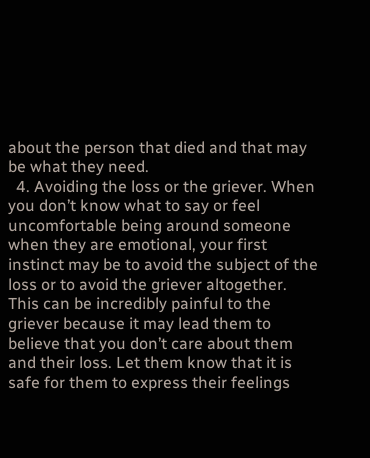about the person that died and that may be what they need.
  4. Avoiding the loss or the griever. When you don’t know what to say or feel uncomfortable being around someone when they are emotional, your first instinct may be to avoid the subject of the loss or to avoid the griever altogether. This can be incredibly painful to the griever because it may lead them to believe that you don’t care about them and their loss. Let them know that it is safe for them to express their feelings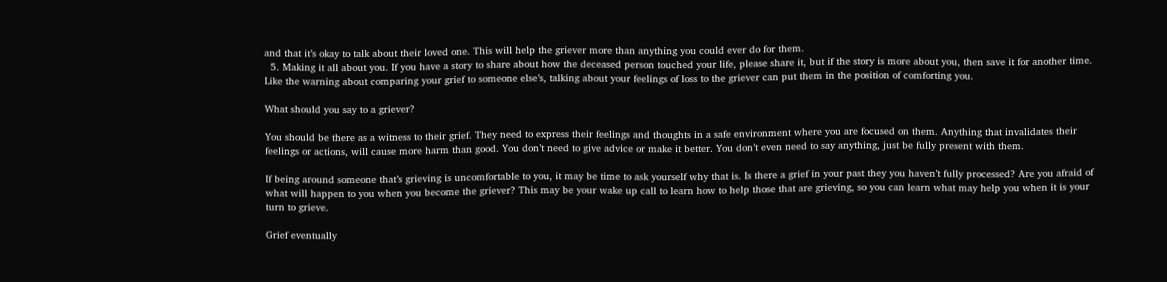and that it’s okay to talk about their loved one. This will help the griever more than anything you could ever do for them.
  5. Making it all about you. If you have a story to share about how the deceased person touched your life, please share it, but if the story is more about you, then save it for another time. Like the warning about comparing your grief to someone else’s, talking about your feelings of loss to the griever can put them in the position of comforting you.

What should you say to a griever?

You should be there as a witness to their grief. They need to express their feelings and thoughts in a safe environment where you are focused on them. Anything that invalidates their feelings or actions, will cause more harm than good. You don’t need to give advice or make it better. You don’t even need to say anything, just be fully present with them.

If being around someone that’s grieving is uncomfortable to you, it may be time to ask yourself why that is. Is there a grief in your past they you haven’t fully processed? Are you afraid of what will happen to you when you become the griever? This may be your wake up call to learn how to help those that are grieving, so you can learn what may help you when it is your turn to grieve.

Grief eventually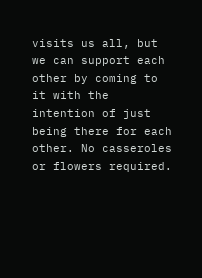visits us all, but we can support each other by coming to it with the intention of just being there for each other. No casseroles or flowers required.